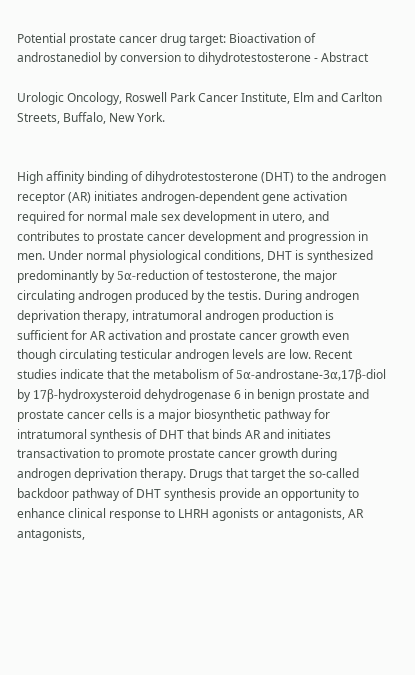Potential prostate cancer drug target: Bioactivation of androstanediol by conversion to dihydrotestosterone - Abstract

Urologic Oncology, Roswell Park Cancer Institute, Elm and Carlton Streets, Buffalo, New York.


High affinity binding of dihydrotestosterone (DHT) to the androgen receptor (AR) initiates androgen-dependent gene activation required for normal male sex development in utero, and contributes to prostate cancer development and progression in men. Under normal physiological conditions, DHT is synthesized predominantly by 5α-reduction of testosterone, the major circulating androgen produced by the testis. During androgen deprivation therapy, intratumoral androgen production is sufficient for AR activation and prostate cancer growth even though circulating testicular androgen levels are low. Recent studies indicate that the metabolism of 5α-androstane-3α,17β-diol by 17β-hydroxysteroid dehydrogenase 6 in benign prostate and prostate cancer cells is a major biosynthetic pathway for intratumoral synthesis of DHT that binds AR and initiates transactivation to promote prostate cancer growth during androgen deprivation therapy. Drugs that target the so-called backdoor pathway of DHT synthesis provide an opportunity to enhance clinical response to LHRH agonists or antagonists, AR antagonists,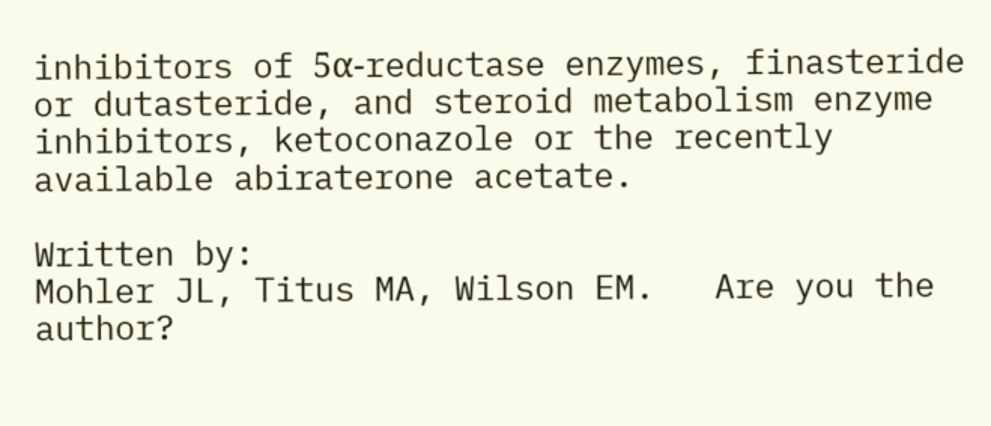inhibitors of 5α-reductase enzymes, finasteride or dutasteride, and steroid metabolism enzyme inhibitors, ketoconazole or the recently available abiraterone acetate.

Written by:
Mohler JL, Titus MA, Wilson EM.   Are you the author?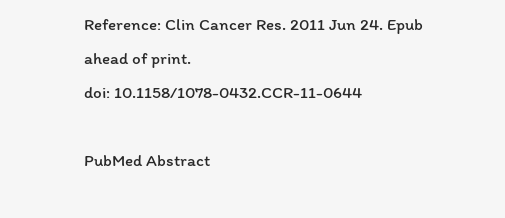Reference: Clin Cancer Res. 2011 Jun 24. Epub ahead of print.
doi: 10.1158/1078-0432.CCR-11-0644

PubMed Abstract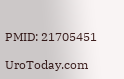PMID: 21705451

UroToday.com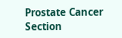Prostate Cancer Section